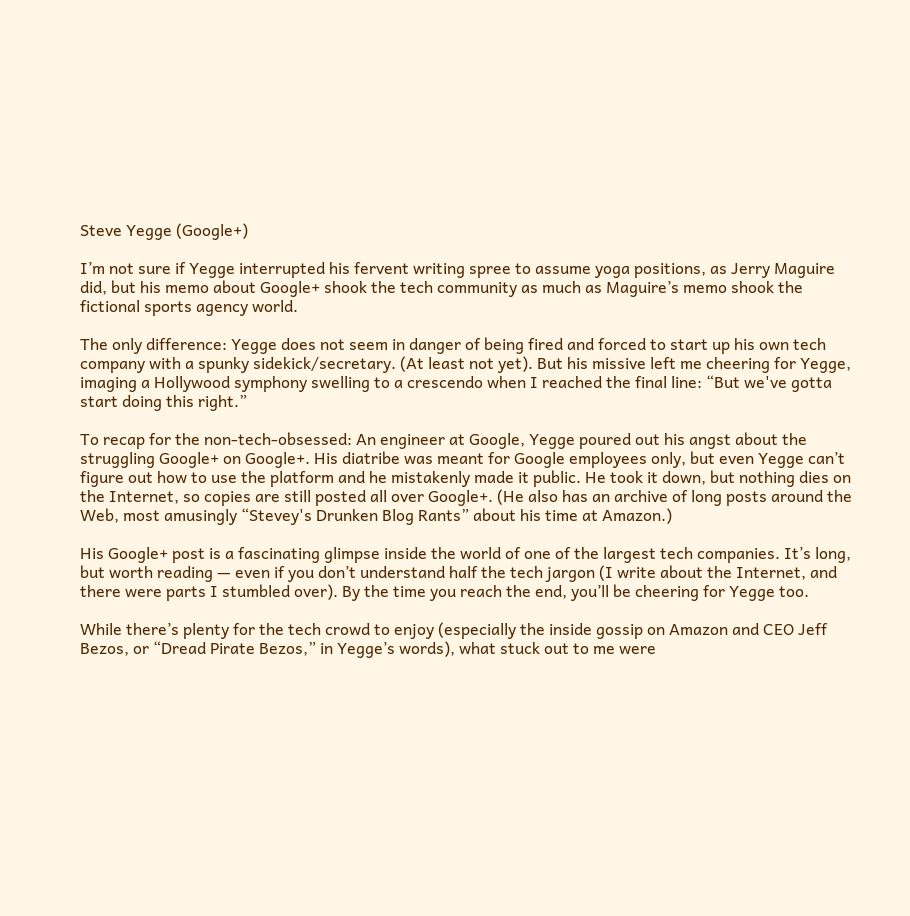Steve Yegge (Google+)

I’m not sure if Yegge interrupted his fervent writing spree to assume yoga positions, as Jerry Maguire did, but his memo about Google+ shook the tech community as much as Maguire’s memo shook the fictional sports agency world.

The only difference: Yegge does not seem in danger of being fired and forced to start up his own tech company with a spunky sidekick/secretary. (At least not yet). But his missive left me cheering for Yegge, imaging a Hollywood symphony swelling to a crescendo when I reached the final line: “But we've gotta start doing this right.”

To recap for the non-tech-obsessed: An engineer at Google, Yegge poured out his angst about the struggling Google+ on Google+. His diatribe was meant for Google employees only, but even Yegge can’t figure out how to use the platform and he mistakenly made it public. He took it down, but nothing dies on the Internet, so copies are still posted all over Google+. (He also has an archive of long posts around the Web, most amusingly “Stevey's Drunken Blog Rants” about his time at Amazon.)

His Google+ post is a fascinating glimpse inside the world of one of the largest tech companies. It’s long, but worth reading — even if you don’t understand half the tech jargon (I write about the Internet, and there were parts I stumbled over). By the time you reach the end, you’ll be cheering for Yegge too.

While there’s plenty for the tech crowd to enjoy (especially the inside gossip on Amazon and CEO Jeff Bezos, or “Dread Pirate Bezos,” in Yegge’s words), what stuck out to me were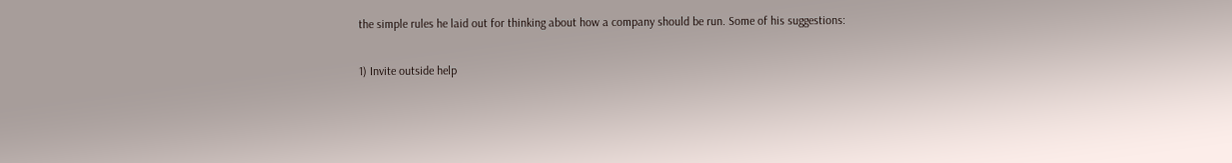the simple rules he laid out for thinking about how a company should be run. Some of his suggestions:

1) Invite outside help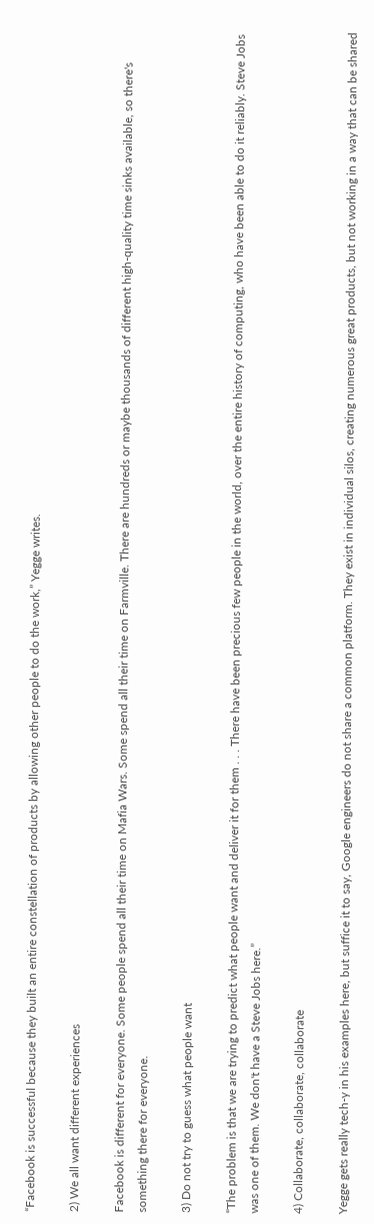“Facebook is successful because they built an entire constellation of products by allowing other people to do the work,” Yegge writes.

2) We all want different experiences

Facebook is different for everyone. Some people spend all their time on Mafia Wars. Some spend all their time on Farmville. There are hundreds or maybe thousands of different high-quality time sinks available, so there's something there for everyone.

3) Do not try to guess what people want

“The problem is that we are trying to predict what people want and deliver it for them . . . There have been precious few people in the world, over the entire history of computing, who have been able to do it reliably. Steve Jobs was one of them. We don't have a Steve Jobs here.”

4) Collaborate, collaborate, collaborate

Yegge gets really tech-y in his examples here, but suffice it to say, Google engineers do not share a common platform. They exist in individual silos, creating numerous great products, but not working in a way that can be shared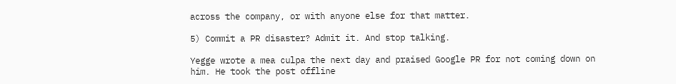across the company, or with anyone else for that matter.

5) Commit a PR disaster? Admit it. And stop talking.

Yegge wrote a mea culpa the next day and praised Google PR for not coming down on him. He took the post offline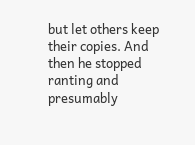but let others keep their copies. And then he stopped ranting and presumably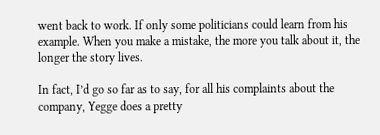went back to work. If only some politicians could learn from his example. When you make a mistake, the more you talk about it, the longer the story lives.

In fact, I’d go so far as to say, for all his complaints about the company, Yegge does a pretty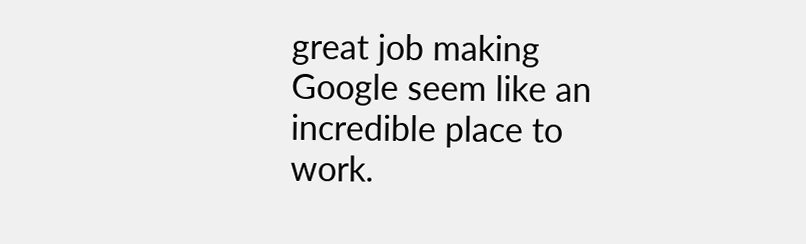great job making Google seem like an incredible place to work.